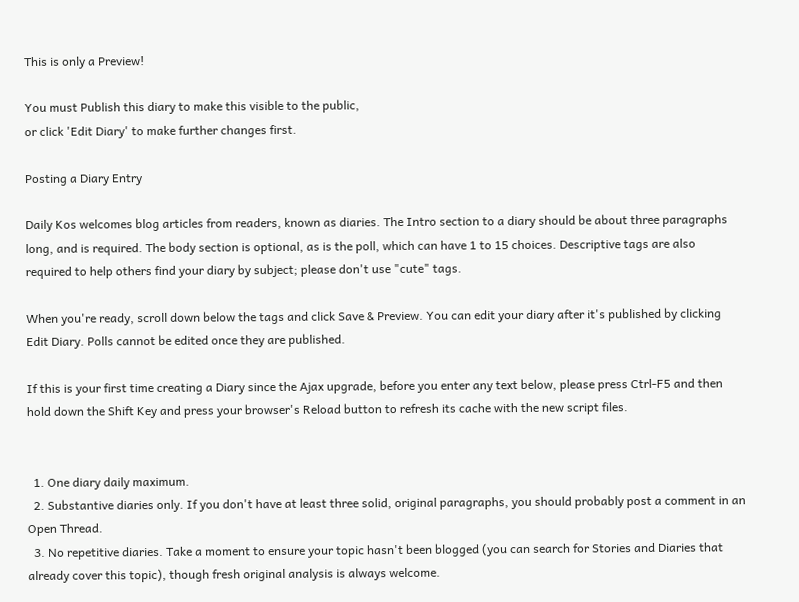This is only a Preview!

You must Publish this diary to make this visible to the public,
or click 'Edit Diary' to make further changes first.

Posting a Diary Entry

Daily Kos welcomes blog articles from readers, known as diaries. The Intro section to a diary should be about three paragraphs long, and is required. The body section is optional, as is the poll, which can have 1 to 15 choices. Descriptive tags are also required to help others find your diary by subject; please don't use "cute" tags.

When you're ready, scroll down below the tags and click Save & Preview. You can edit your diary after it's published by clicking Edit Diary. Polls cannot be edited once they are published.

If this is your first time creating a Diary since the Ajax upgrade, before you enter any text below, please press Ctrl-F5 and then hold down the Shift Key and press your browser's Reload button to refresh its cache with the new script files.


  1. One diary daily maximum.
  2. Substantive diaries only. If you don't have at least three solid, original paragraphs, you should probably post a comment in an Open Thread.
  3. No repetitive diaries. Take a moment to ensure your topic hasn't been blogged (you can search for Stories and Diaries that already cover this topic), though fresh original analysis is always welcome.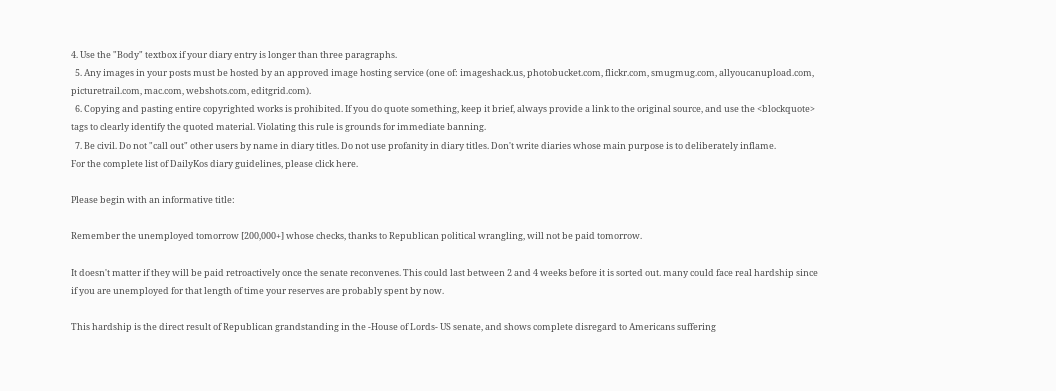4. Use the "Body" textbox if your diary entry is longer than three paragraphs.
  5. Any images in your posts must be hosted by an approved image hosting service (one of: imageshack.us, photobucket.com, flickr.com, smugmug.com, allyoucanupload.com, picturetrail.com, mac.com, webshots.com, editgrid.com).
  6. Copying and pasting entire copyrighted works is prohibited. If you do quote something, keep it brief, always provide a link to the original source, and use the <blockquote> tags to clearly identify the quoted material. Violating this rule is grounds for immediate banning.
  7. Be civil. Do not "call out" other users by name in diary titles. Do not use profanity in diary titles. Don't write diaries whose main purpose is to deliberately inflame.
For the complete list of DailyKos diary guidelines, please click here.

Please begin with an informative title:

Remember the unemployed tomorrow [200,000+] whose checks, thanks to Republican political wrangling, will not be paid tomorrow.

It doesn't matter if they will be paid retroactively once the senate reconvenes. This could last between 2 and 4 weeks before it is sorted out. many could face real hardship since if you are unemployed for that length of time your reserves are probably spent by now.

This hardship is the direct result of Republican grandstanding in the -House of Lords- US senate, and shows complete disregard to Americans suffering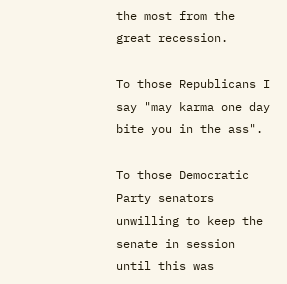the most from the great recession.

To those Republicans I say "may karma one day bite you in the ass".

To those Democratic Party senators unwilling to keep the senate in session until this was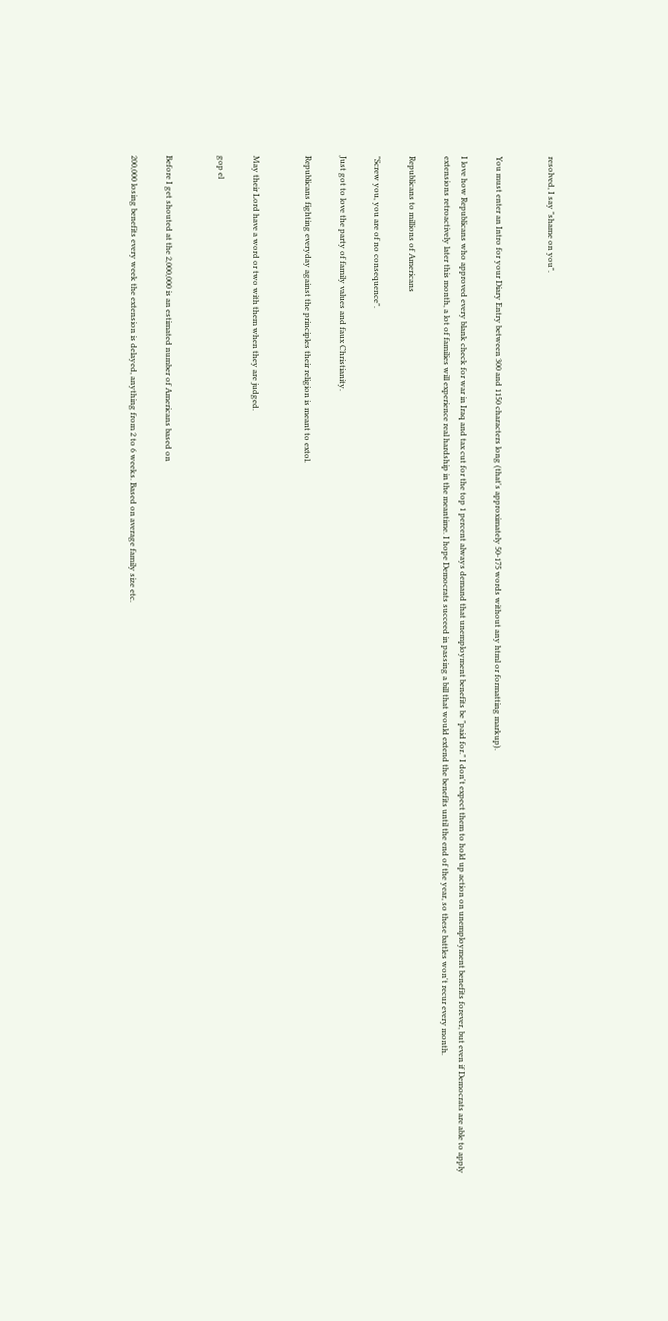resolved, I say "shame on you".


You must enter an Intro for your Diary Entry between 300 and 1150 characters long (that's approximately 50-175 words without any html or formatting markup).

I love how Republicans who approved every blank check for war in Iraq and tax cut for the top 1 percent always demand that unemployment benefits be "paid for." I don't expect them to hold up action on unemployment benefits forever, but even if Democrats are able to apply extensions retroactively later this month, a lot of families will experience real hardship in the meantime. I hope Democrats succeed in passing a bill that would extend the benefits until the end of the year, so these battles won't recur every month.

Republicans to millions of Americans

"Screw you, you are of no consequence".

Just got to love the party of family values and faux Christianity.

Republicans fighting everyday against the principles their religion is meant to extol.


May their Lord have a word or two with them when they are judged.

gop el


Before I get shouted at the 2,000,000 is an estimated number of Americans based on

200,000 losing benefits every week the extension is delayed, anything from 2 to 6 weeks. Based on average family size etc.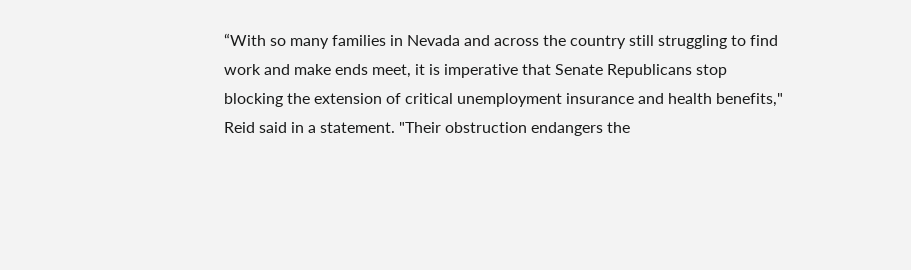“With so many families in Nevada and across the country still struggling to find work and make ends meet, it is imperative that Senate Republicans stop blocking the extension of critical unemployment insurance and health benefits," Reid said in a statement. "Their obstruction endangers the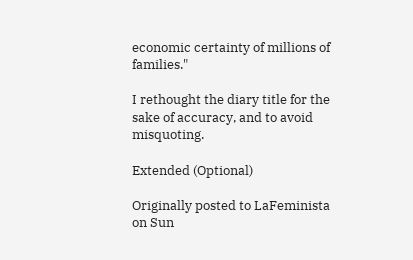economic certainty of millions of families."

I rethought the diary title for the sake of accuracy, and to avoid misquoting.

Extended (Optional)

Originally posted to LaFeminista on Sun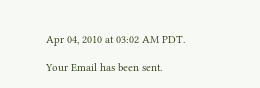Apr 04, 2010 at 03:02 AM PDT.

Your Email has been sent.